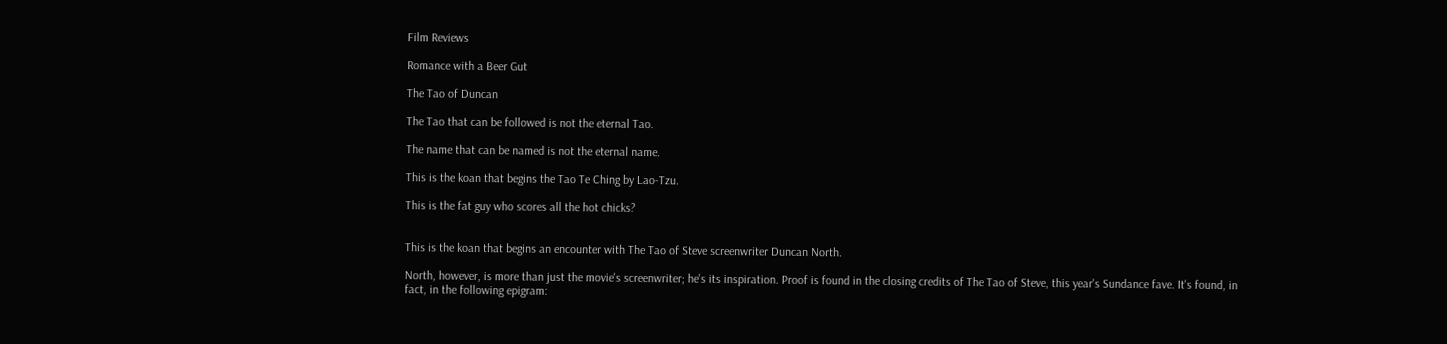Film Reviews

Romance with a Beer Gut

The Tao of Duncan

The Tao that can be followed is not the eternal Tao.

The name that can be named is not the eternal name.

This is the koan that begins the Tao Te Ching by Lao-Tzu.

This is the fat guy who scores all the hot chicks?


This is the koan that begins an encounter with The Tao of Steve screenwriter Duncan North.

North, however, is more than just the movie's screenwriter; he's its inspiration. Proof is found in the closing credits of The Tao of Steve, this year's Sundance fave. It's found, in fact, in the following epigram: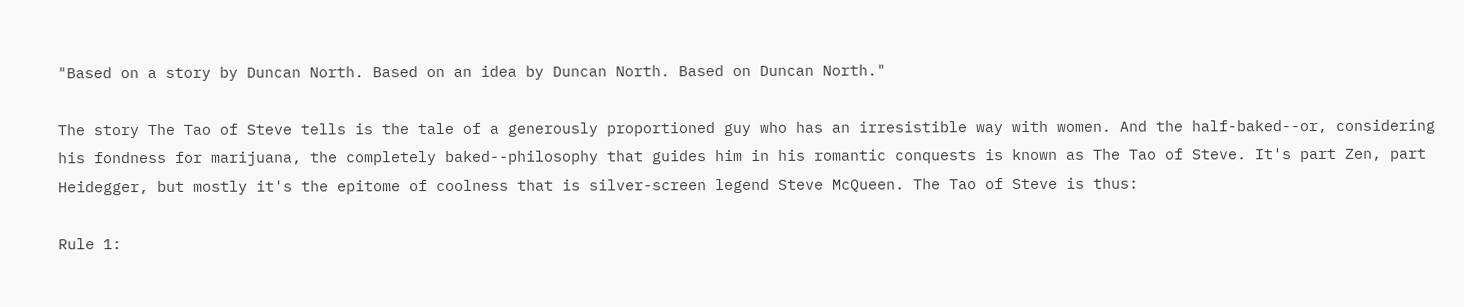"Based on a story by Duncan North. Based on an idea by Duncan North. Based on Duncan North."

The story The Tao of Steve tells is the tale of a generously proportioned guy who has an irresistible way with women. And the half-baked--or, considering his fondness for marijuana, the completely baked--philosophy that guides him in his romantic conquests is known as The Tao of Steve. It's part Zen, part Heidegger, but mostly it's the epitome of coolness that is silver-screen legend Steve McQueen. The Tao of Steve is thus:

Rule 1: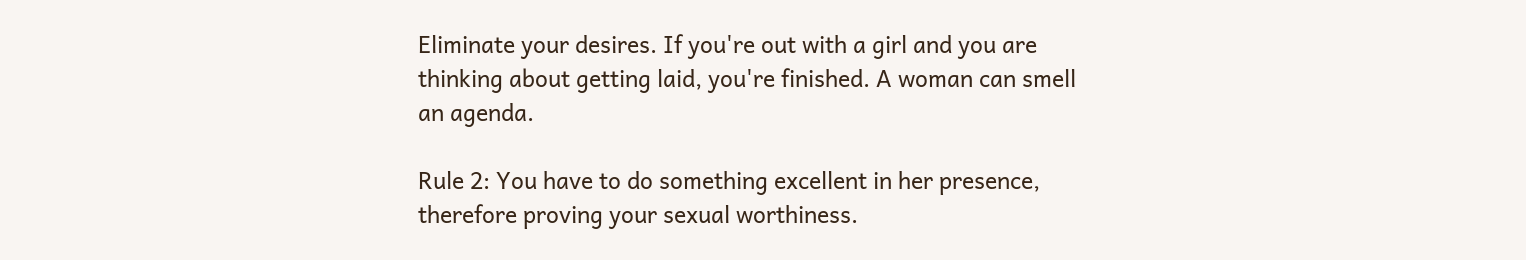Eliminate your desires. If you're out with a girl and you are thinking about getting laid, you're finished. A woman can smell an agenda.

Rule 2: You have to do something excellent in her presence, therefore proving your sexual worthiness.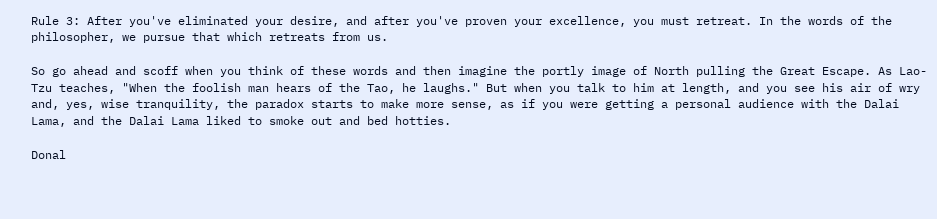Rule 3: After you've eliminated your desire, and after you've proven your excellence, you must retreat. In the words of the philosopher, we pursue that which retreats from us.

So go ahead and scoff when you think of these words and then imagine the portly image of North pulling the Great Escape. As Lao-Tzu teaches, "When the foolish man hears of the Tao, he laughs." But when you talk to him at length, and you see his air of wry and, yes, wise tranquility, the paradox starts to make more sense, as if you were getting a personal audience with the Dalai Lama, and the Dalai Lama liked to smoke out and bed hotties.

Donal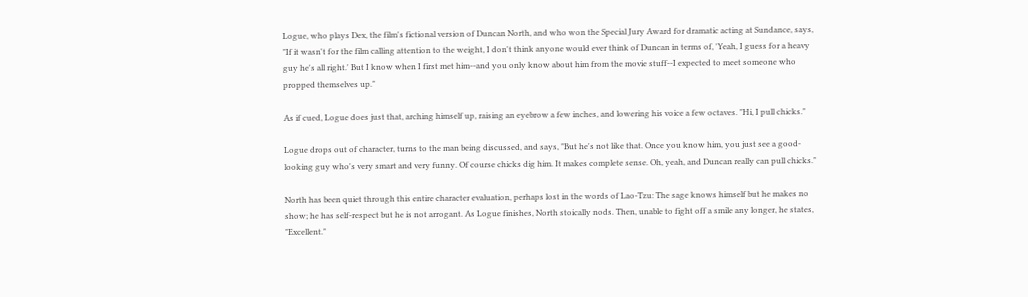Logue, who plays Dex, the film's fictional version of Duncan North, and who won the Special Jury Award for dramatic acting at Sundance, says, "If it wasn't for the film calling attention to the weight, I don't think anyone would ever think of Duncan in terms of, 'Yeah, I guess for a heavy guy he's all right.' But I know when I first met him--and you only know about him from the movie stuff--I expected to meet someone who propped themselves up."

As if cued, Logue does just that, arching himself up, raising an eyebrow a few inches, and lowering his voice a few octaves. "Hi, I pull chicks."

Logue drops out of character, turns to the man being discussed, and says, "But he's not like that. Once you know him, you just see a good-looking guy who's very smart and very funny. Of course chicks dig him. It makes complete sense. Oh, yeah, and Duncan really can pull chicks."

North has been quiet through this entire character evaluation, perhaps lost in the words of Lao-Tzu: The sage knows himself but he makes no show; he has self-respect but he is not arrogant. As Logue finishes, North stoically nods. Then, unable to fight off a smile any longer, he states, "Excellent."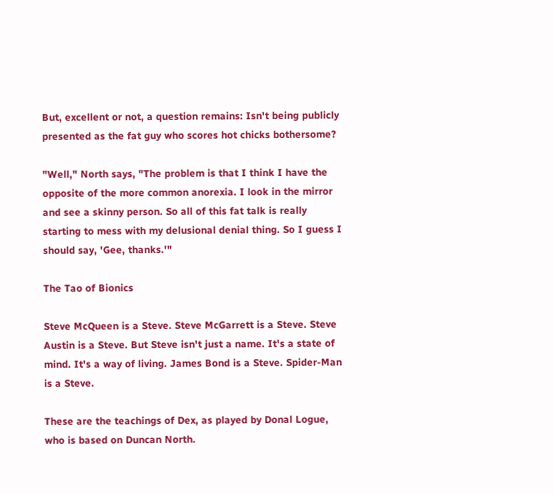But, excellent or not, a question remains: Isn't being publicly presented as the fat guy who scores hot chicks bothersome?

"Well," North says, "The problem is that I think I have the opposite of the more common anorexia. I look in the mirror and see a skinny person. So all of this fat talk is really starting to mess with my delusional denial thing. So I guess I should say, 'Gee, thanks.'"

The Tao of Bionics

Steve McQueen is a Steve. Steve McGarrett is a Steve. Steve Austin is a Steve. But Steve isn't just a name. It's a state of mind. It's a way of living. James Bond is a Steve. Spider-Man is a Steve.

These are the teachings of Dex, as played by Donal Logue, who is based on Duncan North.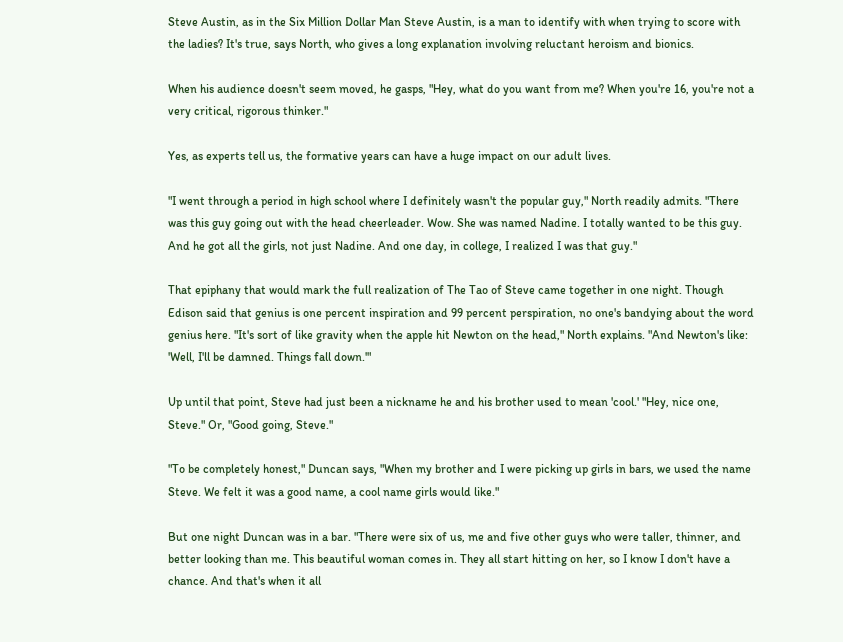Steve Austin, as in the Six Million Dollar Man Steve Austin, is a man to identify with when trying to score with the ladies? It's true, says North, who gives a long explanation involving reluctant heroism and bionics.

When his audience doesn't seem moved, he gasps, "Hey, what do you want from me? When you're 16, you're not a very critical, rigorous thinker."

Yes, as experts tell us, the formative years can have a huge impact on our adult lives.

"I went through a period in high school where I definitely wasn't the popular guy," North readily admits. "There was this guy going out with the head cheerleader. Wow. She was named Nadine. I totally wanted to be this guy. And he got all the girls, not just Nadine. And one day, in college, I realized I was that guy."

That epiphany that would mark the full realization of The Tao of Steve came together in one night. Though Edison said that genius is one percent inspiration and 99 percent perspiration, no one's bandying about the word genius here. "It's sort of like gravity when the apple hit Newton on the head," North explains. "And Newton's like: 'Well, I'll be damned. Things fall down.'"

Up until that point, Steve had just been a nickname he and his brother used to mean 'cool.' "Hey, nice one, Steve." Or, "Good going, Steve."

"To be completely honest," Duncan says, "When my brother and I were picking up girls in bars, we used the name Steve. We felt it was a good name, a cool name girls would like."

But one night Duncan was in a bar. "There were six of us, me and five other guys who were taller, thinner, and better looking than me. This beautiful woman comes in. They all start hitting on her, so I know I don't have a chance. And that's when it all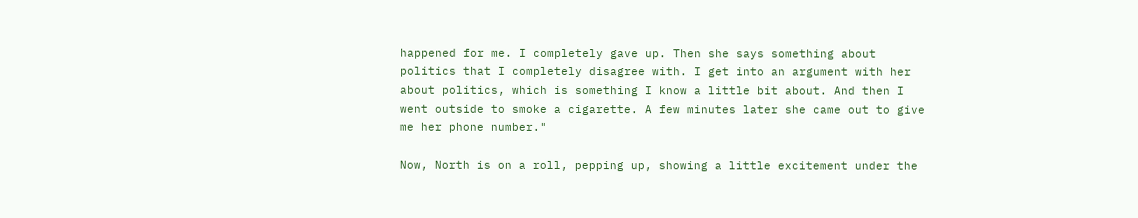happened for me. I completely gave up. Then she says something about politics that I completely disagree with. I get into an argument with her about politics, which is something I know a little bit about. And then I went outside to smoke a cigarette. A few minutes later she came out to give me her phone number."

Now, North is on a roll, pepping up, showing a little excitement under the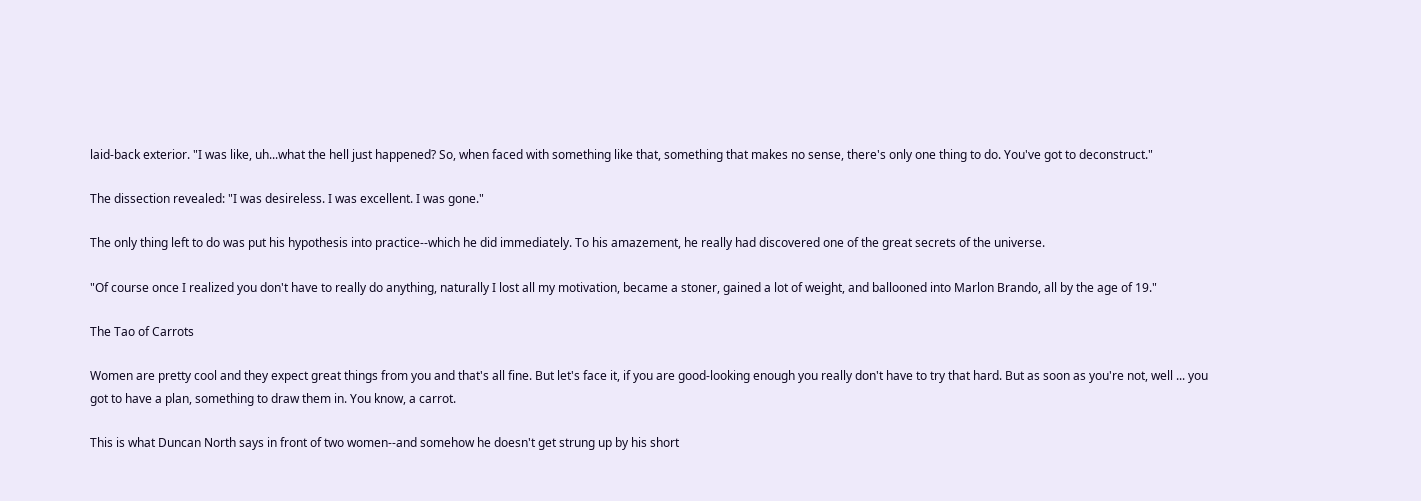laid-back exterior. "I was like, uh...what the hell just happened? So, when faced with something like that, something that makes no sense, there's only one thing to do. You've got to deconstruct."

The dissection revealed: "I was desireless. I was excellent. I was gone."

The only thing left to do was put his hypothesis into practice--which he did immediately. To his amazement, he really had discovered one of the great secrets of the universe.

"Of course once I realized you don't have to really do anything, naturally I lost all my motivation, became a stoner, gained a lot of weight, and ballooned into Marlon Brando, all by the age of 19."

The Tao of Carrots

Women are pretty cool and they expect great things from you and that's all fine. But let's face it, if you are good-looking enough you really don't have to try that hard. But as soon as you're not, well ... you got to have a plan, something to draw them in. You know, a carrot.

This is what Duncan North says in front of two women--and somehow he doesn't get strung up by his short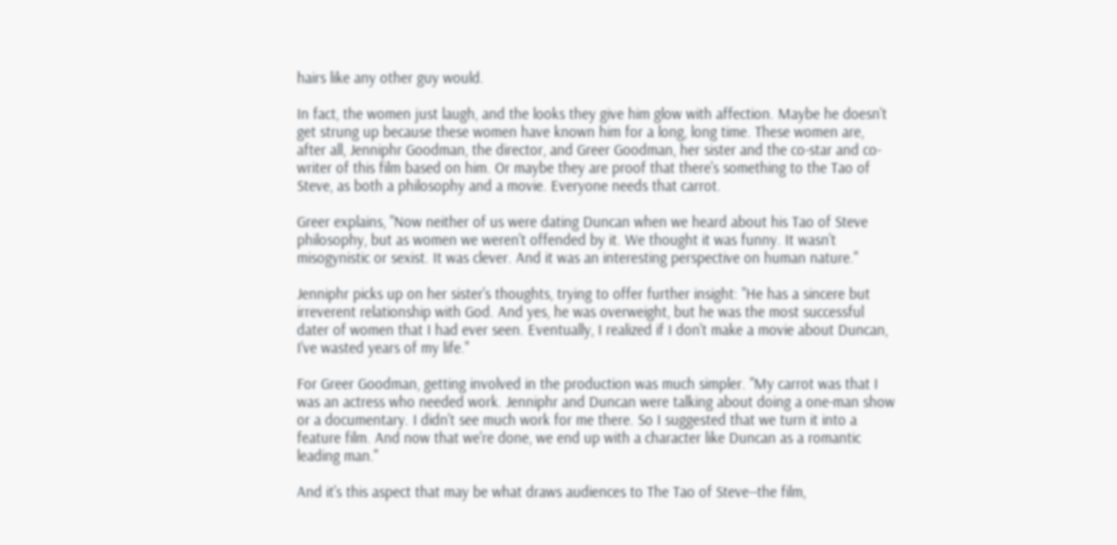hairs like any other guy would.

In fact, the women just laugh, and the looks they give him glow with affection. Maybe he doesn't get strung up because these women have known him for a long, long time. These women are, after all, Jenniphr Goodman, the director, and Greer Goodman, her sister and the co-star and co-writer of this film based on him. Or maybe they are proof that there's something to the Tao of Steve, as both a philosophy and a movie. Everyone needs that carrot.

Greer explains, "Now neither of us were dating Duncan when we heard about his Tao of Steve philosophy, but as women we weren't offended by it. We thought it was funny. It wasn't misogynistic or sexist. It was clever. And it was an interesting perspective on human nature."

Jenniphr picks up on her sister's thoughts, trying to offer further insight: "He has a sincere but irreverent relationship with God. And yes, he was overweight, but he was the most successful dater of women that I had ever seen. Eventually, I realized if I don't make a movie about Duncan, I've wasted years of my life."

For Greer Goodman, getting involved in the production was much simpler. "My carrot was that I was an actress who needed work. Jenniphr and Duncan were talking about doing a one-man show or a documentary. I didn't see much work for me there. So I suggested that we turn it into a feature film. And now that we're done, we end up with a character like Duncan as a romantic leading man."

And it's this aspect that may be what draws audiences to The Tao of Steve--the film,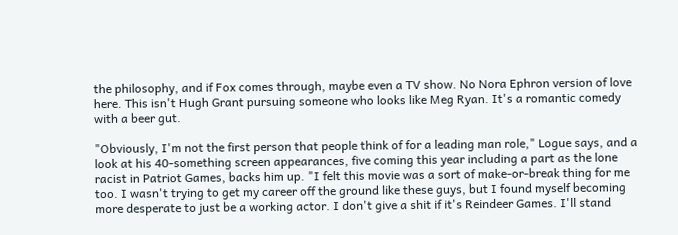the philosophy, and if Fox comes through, maybe even a TV show. No Nora Ephron version of love here. This isn't Hugh Grant pursuing someone who looks like Meg Ryan. It's a romantic comedy with a beer gut.

"Obviously, I'm not the first person that people think of for a leading man role," Logue says, and a look at his 40-something screen appearances, five coming this year including a part as the lone racist in Patriot Games, backs him up. "I felt this movie was a sort of make-or-break thing for me too. I wasn't trying to get my career off the ground like these guys, but I found myself becoming more desperate to just be a working actor. I don't give a shit if it's Reindeer Games. I'll stand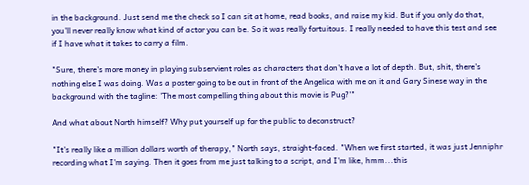in the background. Just send me the check so I can sit at home, read books, and raise my kid. But if you only do that, you'll never really know what kind of actor you can be. So it was really fortuitous. I really needed to have this test and see if I have what it takes to carry a film.

"Sure, there's more money in playing subservient roles as characters that don't have a lot of depth. But, shit, there's nothing else I was doing. Was a poster going to be out in front of the Angelica with me on it and Gary Sinese way in the background with the tagline: 'The most compelling thing about this movie is Pug?'"

And what about North himself? Why put yourself up for the public to deconstruct?

"It's really like a million dollars worth of therapy," North says, straight-faced. "When we first started, it was just Jenniphr recording what I'm saying. Then it goes from me just talking to a script, and I'm like, hmm...this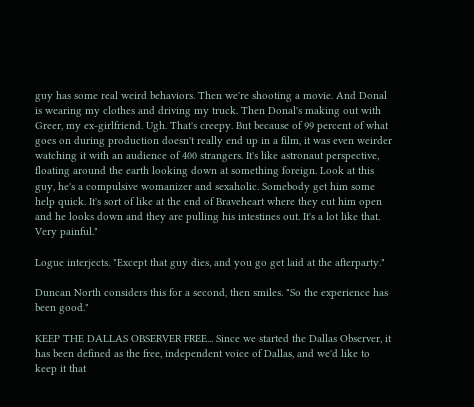guy has some real weird behaviors. Then we're shooting a movie. And Donal is wearing my clothes and driving my truck. Then Donal's making out with Greer, my ex-girlfriend. Ugh. That's creepy. But because of 99 percent of what goes on during production doesn't really end up in a film, it was even weirder watching it with an audience of 400 strangers. It's like astronaut perspective, floating around the earth looking down at something foreign. Look at this guy, he's a compulsive womanizer and sexaholic. Somebody get him some help quick. It's sort of like at the end of Braveheart where they cut him open and he looks down and they are pulling his intestines out. It's a lot like that. Very painful."

Logue interjects. "Except that guy dies, and you go get laid at the afterparty."

Duncan North considers this for a second, then smiles. "So the experience has been good."

KEEP THE DALLAS OBSERVER FREE... Since we started the Dallas Observer, it has been defined as the free, independent voice of Dallas, and we'd like to keep it that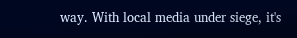way. With local media under siege, it's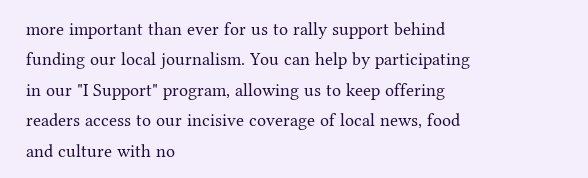more important than ever for us to rally support behind funding our local journalism. You can help by participating in our "I Support" program, allowing us to keep offering readers access to our incisive coverage of local news, food and culture with no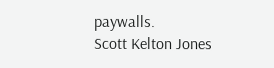paywalls.
Scott Kelton Jones